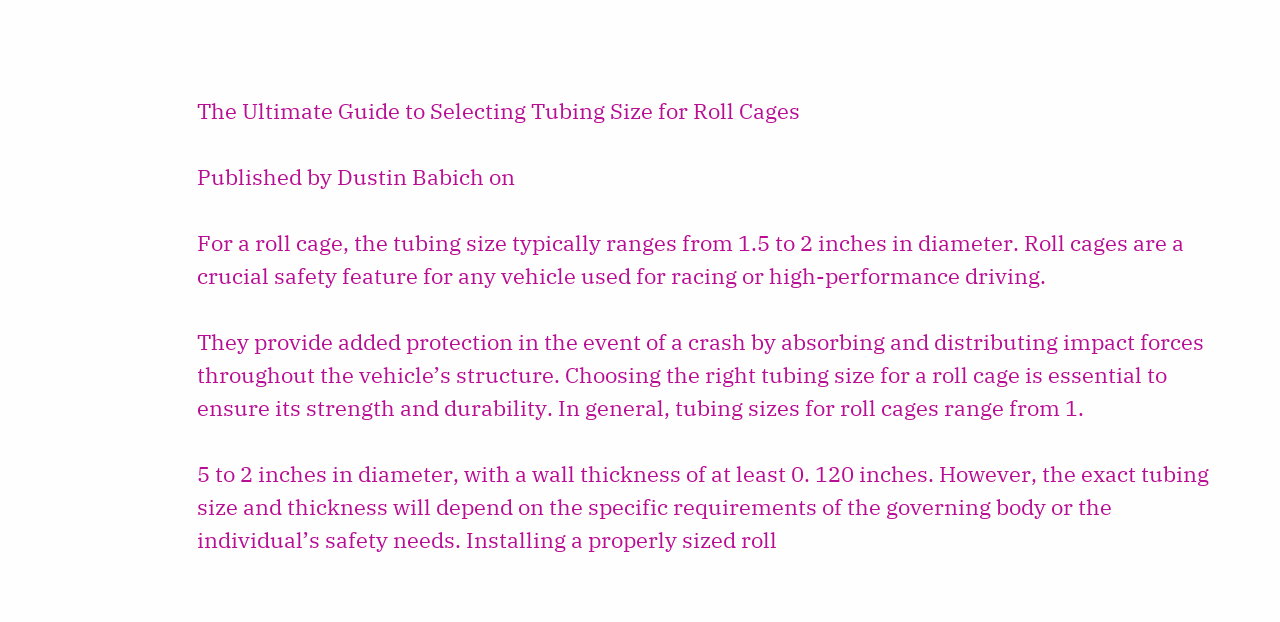The Ultimate Guide to Selecting Tubing Size for Roll Cages

Published by Dustin Babich on

For a roll cage, the tubing size typically ranges from 1.5 to 2 inches in diameter. Roll cages are a crucial safety feature for any vehicle used for racing or high-performance driving.

They provide added protection in the event of a crash by absorbing and distributing impact forces throughout the vehicle’s structure. Choosing the right tubing size for a roll cage is essential to ensure its strength and durability. In general, tubing sizes for roll cages range from 1.

5 to 2 inches in diameter, with a wall thickness of at least 0. 120 inches. However, the exact tubing size and thickness will depend on the specific requirements of the governing body or the individual’s safety needs. Installing a properly sized roll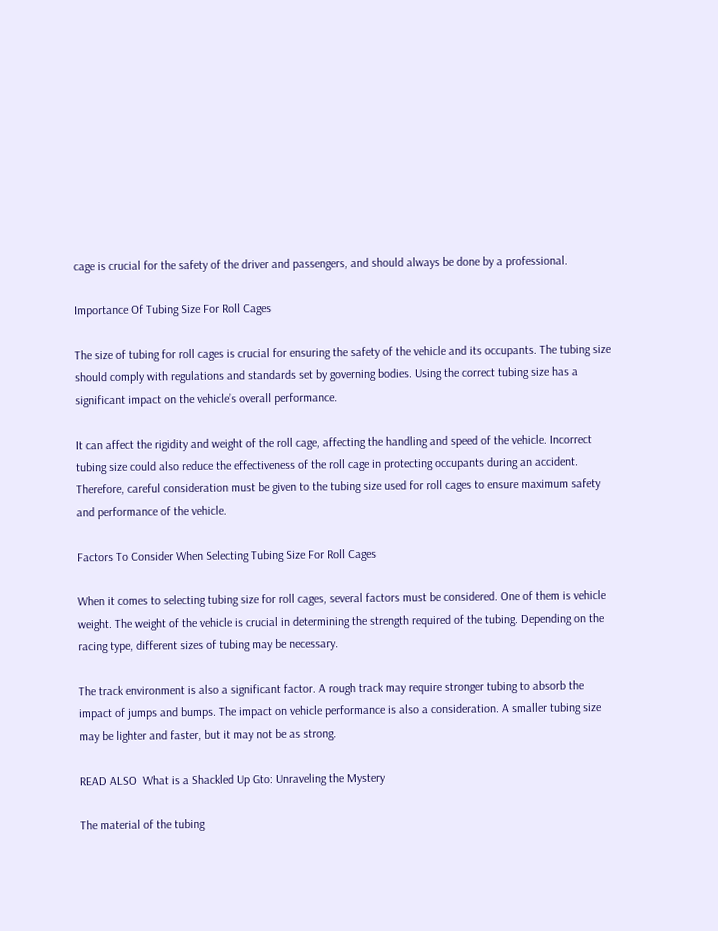cage is crucial for the safety of the driver and passengers, and should always be done by a professional.

Importance Of Tubing Size For Roll Cages

The size of tubing for roll cages is crucial for ensuring the safety of the vehicle and its occupants. The tubing size should comply with regulations and standards set by governing bodies. Using the correct tubing size has a significant impact on the vehicle’s overall performance.

It can affect the rigidity and weight of the roll cage, affecting the handling and speed of the vehicle. Incorrect tubing size could also reduce the effectiveness of the roll cage in protecting occupants during an accident. Therefore, careful consideration must be given to the tubing size used for roll cages to ensure maximum safety and performance of the vehicle.

Factors To Consider When Selecting Tubing Size For Roll Cages

When it comes to selecting tubing size for roll cages, several factors must be considered. One of them is vehicle weight. The weight of the vehicle is crucial in determining the strength required of the tubing. Depending on the racing type, different sizes of tubing may be necessary.

The track environment is also a significant factor. A rough track may require stronger tubing to absorb the impact of jumps and bumps. The impact on vehicle performance is also a consideration. A smaller tubing size may be lighter and faster, but it may not be as strong.

READ ALSO  What is a Shackled Up Gto: Unraveling the Mystery

The material of the tubing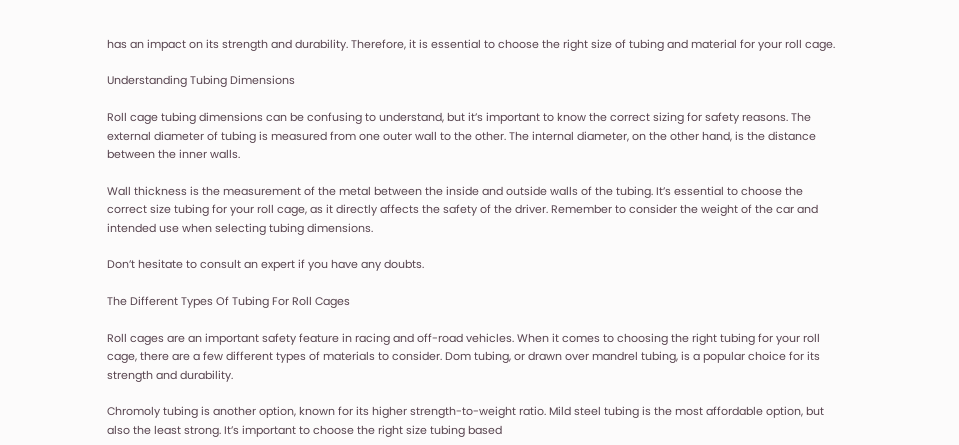has an impact on its strength and durability. Therefore, it is essential to choose the right size of tubing and material for your roll cage.

Understanding Tubing Dimensions

Roll cage tubing dimensions can be confusing to understand, but it’s important to know the correct sizing for safety reasons. The external diameter of tubing is measured from one outer wall to the other. The internal diameter, on the other hand, is the distance between the inner walls.

Wall thickness is the measurement of the metal between the inside and outside walls of the tubing. It’s essential to choose the correct size tubing for your roll cage, as it directly affects the safety of the driver. Remember to consider the weight of the car and intended use when selecting tubing dimensions.

Don’t hesitate to consult an expert if you have any doubts.

The Different Types Of Tubing For Roll Cages

Roll cages are an important safety feature in racing and off-road vehicles. When it comes to choosing the right tubing for your roll cage, there are a few different types of materials to consider. Dom tubing, or drawn over mandrel tubing, is a popular choice for its strength and durability.

Chromoly tubing is another option, known for its higher strength-to-weight ratio. Mild steel tubing is the most affordable option, but also the least strong. It’s important to choose the right size tubing based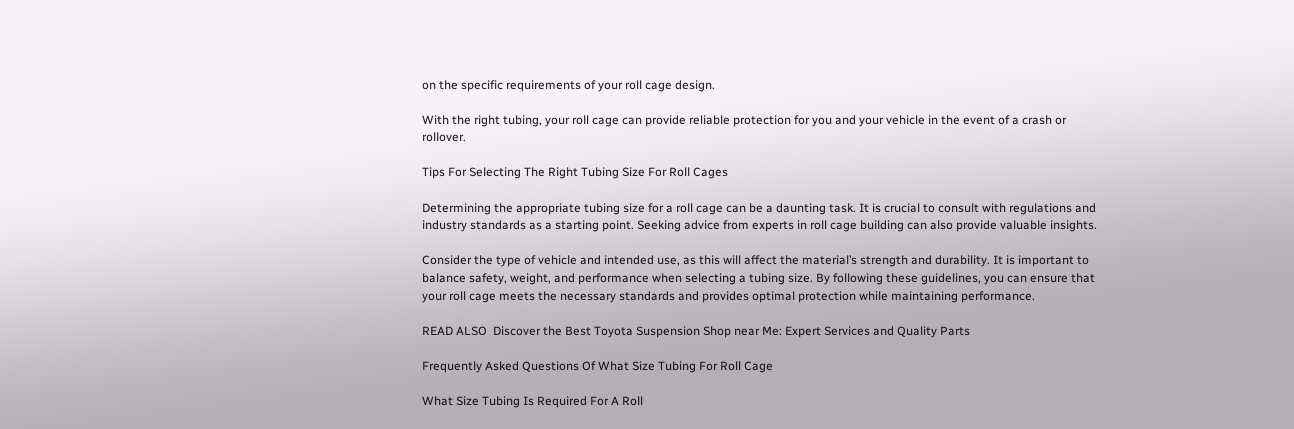on the specific requirements of your roll cage design.

With the right tubing, your roll cage can provide reliable protection for you and your vehicle in the event of a crash or rollover.

Tips For Selecting The Right Tubing Size For Roll Cages

Determining the appropriate tubing size for a roll cage can be a daunting task. It is crucial to consult with regulations and industry standards as a starting point. Seeking advice from experts in roll cage building can also provide valuable insights.

Consider the type of vehicle and intended use, as this will affect the material’s strength and durability. It is important to balance safety, weight, and performance when selecting a tubing size. By following these guidelines, you can ensure that your roll cage meets the necessary standards and provides optimal protection while maintaining performance.

READ ALSO  Discover the Best Toyota Suspension Shop near Me: Expert Services and Quality Parts

Frequently Asked Questions Of What Size Tubing For Roll Cage

What Size Tubing Is Required For A Roll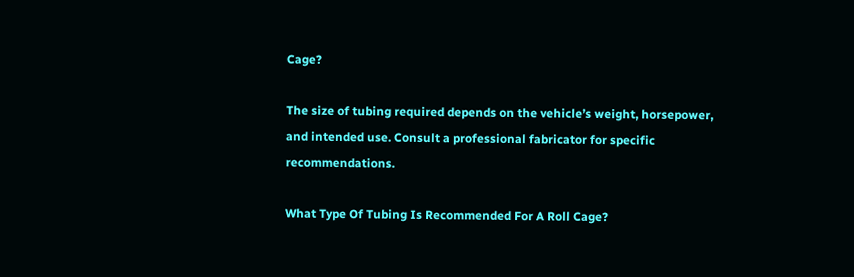Cage?

The size of tubing required depends on the vehicle’s weight, horsepower, and intended use. Consult a professional fabricator for specific recommendations.

What Type Of Tubing Is Recommended For A Roll Cage?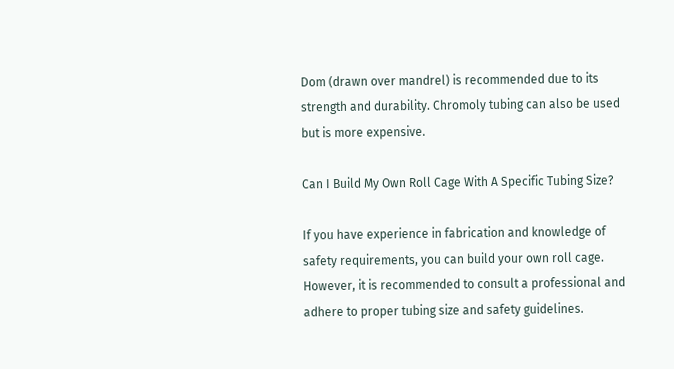Dom (drawn over mandrel) is recommended due to its strength and durability. Chromoly tubing can also be used but is more expensive.

Can I Build My Own Roll Cage With A Specific Tubing Size?

If you have experience in fabrication and knowledge of safety requirements, you can build your own roll cage. However, it is recommended to consult a professional and adhere to proper tubing size and safety guidelines.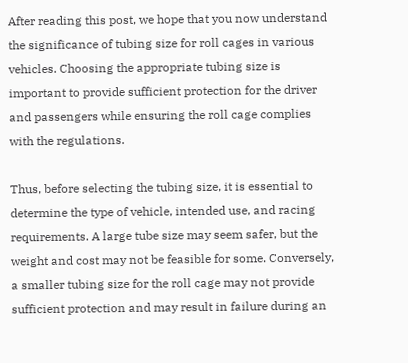After reading this post, we hope that you now understand the significance of tubing size for roll cages in various vehicles. Choosing the appropriate tubing size is important to provide sufficient protection for the driver and passengers while ensuring the roll cage complies with the regulations.

Thus, before selecting the tubing size, it is essential to determine the type of vehicle, intended use, and racing requirements. A large tube size may seem safer, but the weight and cost may not be feasible for some. Conversely, a smaller tubing size for the roll cage may not provide sufficient protection and may result in failure during an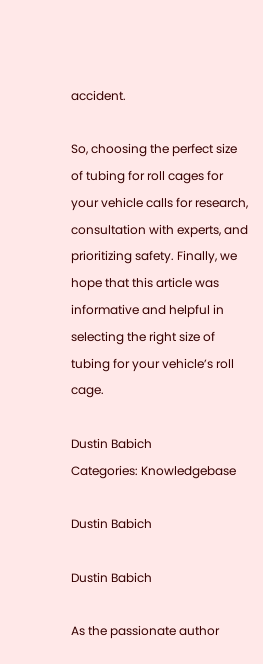accident.

So, choosing the perfect size of tubing for roll cages for your vehicle calls for research, consultation with experts, and prioritizing safety. Finally, we hope that this article was informative and helpful in selecting the right size of tubing for your vehicle’s roll cage.

Dustin Babich
Categories: Knowledgebase

Dustin Babich

Dustin Babich

As the passionate author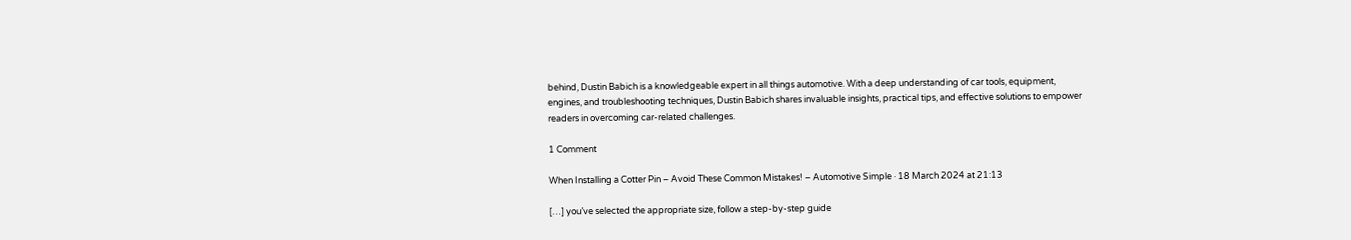behind, Dustin Babich is a knowledgeable expert in all things automotive. With a deep understanding of car tools, equipment, engines, and troubleshooting techniques, Dustin Babich shares invaluable insights, practical tips, and effective solutions to empower readers in overcoming car-related challenges.

1 Comment

When Installing a Cotter Pin – Avoid These Common Mistakes! – Automotive Simple · 18 March 2024 at 21:13

[…] you’ve selected the appropriate size, follow a step-by-step guide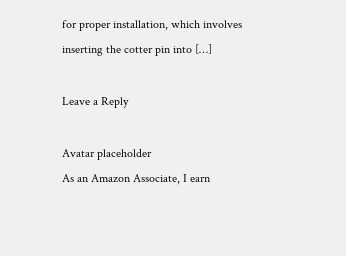for proper installation, which involves inserting the cotter pin into […]

Leave a Reply

Avatar placeholder
As an Amazon Associate, I earn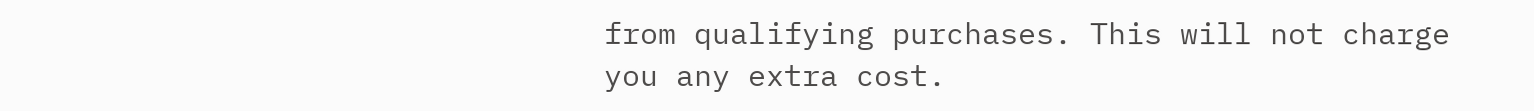from qualifying purchases. This will not charge you any extra cost.